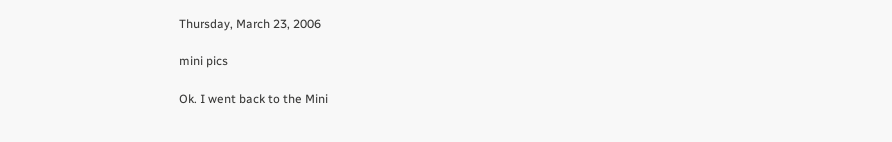Thursday, March 23, 2006

mini pics

Ok. I went back to the Mini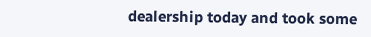dealership today and took some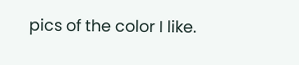pics of the color I like.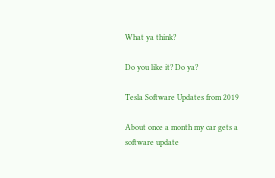What ya think?

Do you like it? Do ya?

Tesla Software Updates from 2019

About once a month my car gets a software update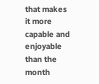that makes it more capable and enjoyable than the month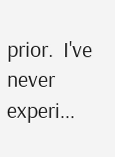prior.  I've never experi...